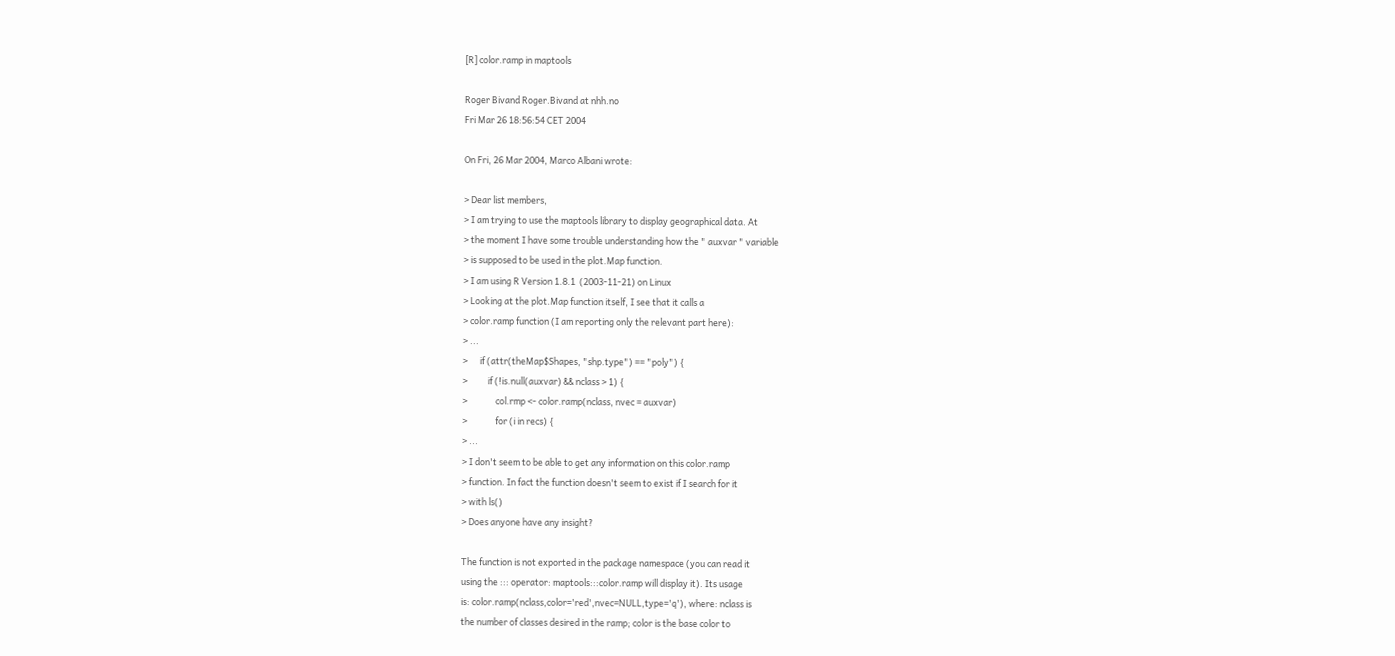[R] color.ramp in maptools

Roger Bivand Roger.Bivand at nhh.no
Fri Mar 26 18:56:54 CET 2004

On Fri, 26 Mar 2004, Marco Albani wrote:

> Dear list members,
> I am trying to use the maptools library to display geographical data. At
> the moment I have some trouble understanding how the " auxvar " variable
> is supposed to be used in the plot.Map function.
> I am using R Version 1.8.1  (2003-11-21) on Linux
> Looking at the plot.Map function itself, I see that it calls a
> color.ramp function (I am reporting only the relevant part here):
> ...
>      if (attr(theMap$Shapes, "shp.type") == "poly") {
>          if (!is.null(auxvar) && nclass > 1) {
>              col.rmp <- color.ramp(nclass, nvec = auxvar)
>              for (i in recs) {
> ...
> I don't seem to be able to get any information on this color.ramp
> function. In fact the function doesn't seem to exist if I search for it
> with ls()
> Does anyone have any insight?

The function is not exported in the package namespace (you can read it
using the ::: operator: maptools:::color.ramp will display it). Its usage
is: color.ramp(nclass,color='red',nvec=NULL,type='q'), where: nclass is
the number of classes desired in the ramp; color is the base color to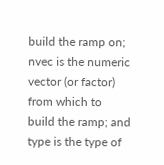build the ramp on; nvec is the numeric vector (or factor) from which to
build the ramp; and type is the type of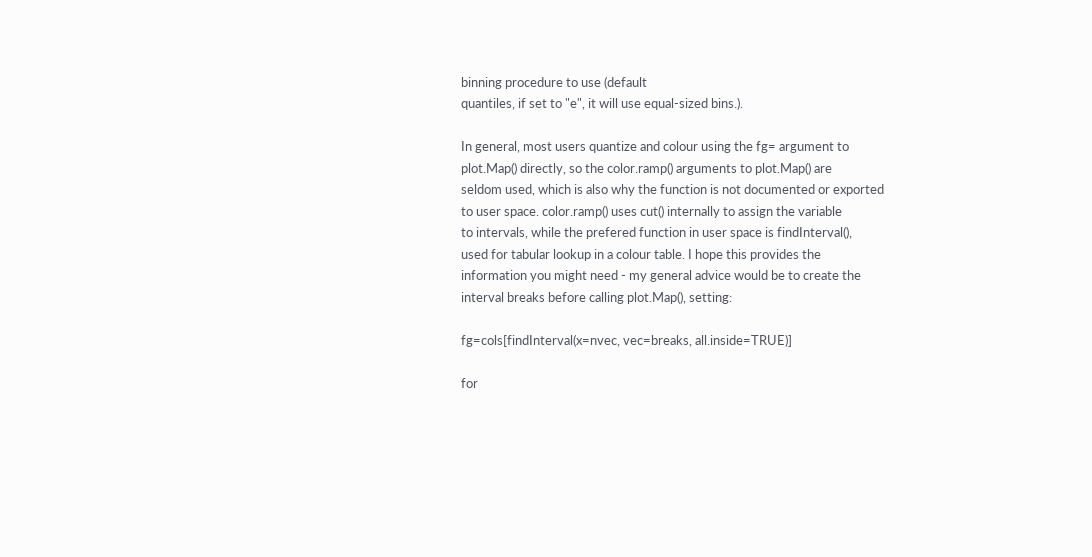binning procedure to use (default
quantiles, if set to "e", it will use equal-sized bins.).

In general, most users quantize and colour using the fg= argument to
plot.Map() directly, so the color.ramp() arguments to plot.Map() are
seldom used, which is also why the function is not documented or exported
to user space. color.ramp() uses cut() internally to assign the variable
to intervals, while the prefered function in user space is findInterval(),
used for tabular lookup in a colour table. I hope this provides the
information you might need - my general advice would be to create the
interval breaks before calling plot.Map(), setting:

fg=cols[findInterval(x=nvec, vec=breaks, all.inside=TRUE)]

for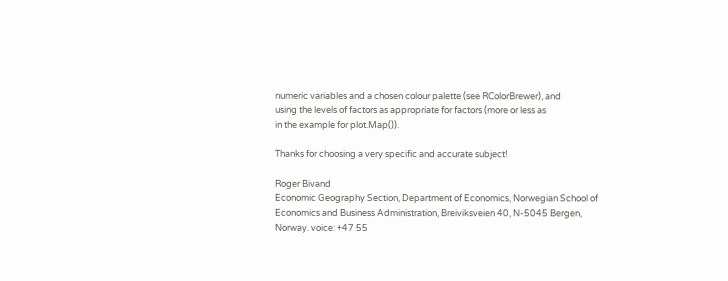numeric variables and a chosen colour palette (see RColorBrewer), and
using the levels of factors as appropriate for factors (more or less as
in the example for plot.Map()).

Thanks for choosing a very specific and accurate subject!

Roger Bivand
Economic Geography Section, Department of Economics, Norwegian School of
Economics and Business Administration, Breiviksveien 40, N-5045 Bergen,
Norway. voice: +47 55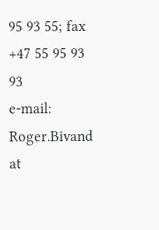95 93 55; fax +47 55 95 93 93
e-mail: Roger.Bivand at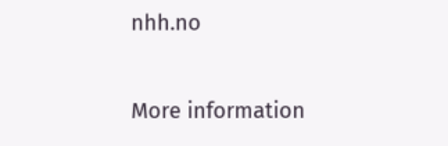nhh.no

More information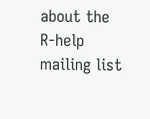about the R-help mailing list